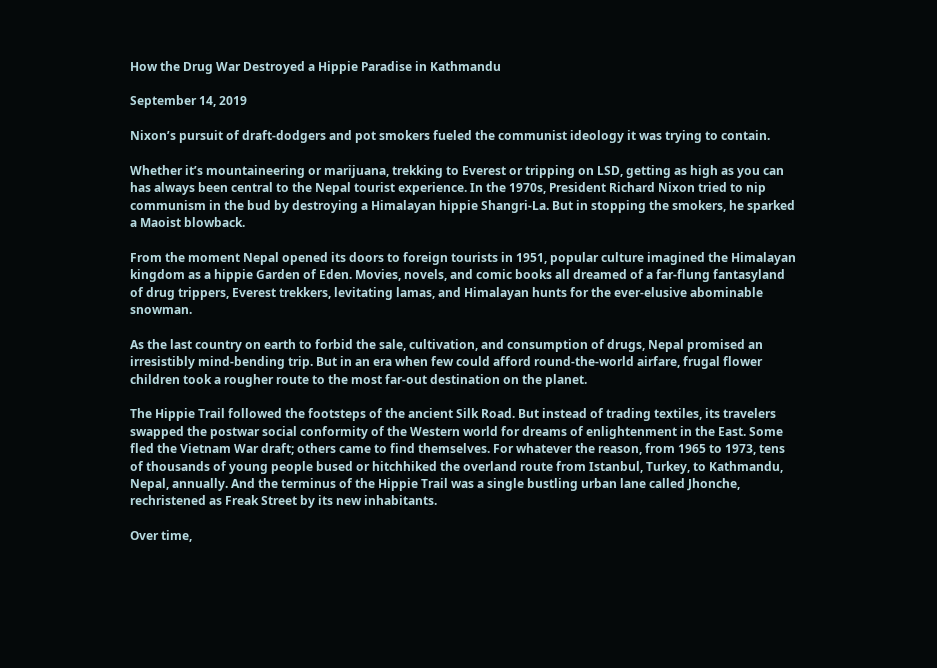How the Drug War Destroyed a Hippie Paradise in Kathmandu

September 14, 2019

Nixon’s pursuit of draft-dodgers and pot smokers fueled the communist ideology it was trying to contain.

Whether it’s mountaineering or marijuana, trekking to Everest or tripping on LSD, getting as high as you can has always been central to the Nepal tourist experience. In the 1970s, President Richard Nixon tried to nip communism in the bud by destroying a Himalayan hippie Shangri-La. But in stopping the smokers, he sparked a Maoist blowback.

From the moment Nepal opened its doors to foreign tourists in 1951, popular culture imagined the Himalayan kingdom as a hippie Garden of Eden. Movies, novels, and comic books all dreamed of a far-flung fantasyland of drug trippers, Everest trekkers, levitating lamas, and Himalayan hunts for the ever-elusive abominable snowman.

As the last country on earth to forbid the sale, cultivation, and consumption of drugs, Nepal promised an irresistibly mind-bending trip. But in an era when few could afford round-the-world airfare, frugal flower children took a rougher route to the most far-out destination on the planet.

The Hippie Trail followed the footsteps of the ancient Silk Road. But instead of trading textiles, its travelers swapped the postwar social conformity of the Western world for dreams of enlightenment in the East. Some fled the Vietnam War draft; others came to find themselves. For whatever the reason, from 1965 to 1973, tens of thousands of young people bused or hitchhiked the overland route from Istanbul, Turkey, to Kathmandu, Nepal, annually. And the terminus of the Hippie Trail was a single bustling urban lane called Jhonche, rechristened as Freak Street by its new inhabitants.

Over time,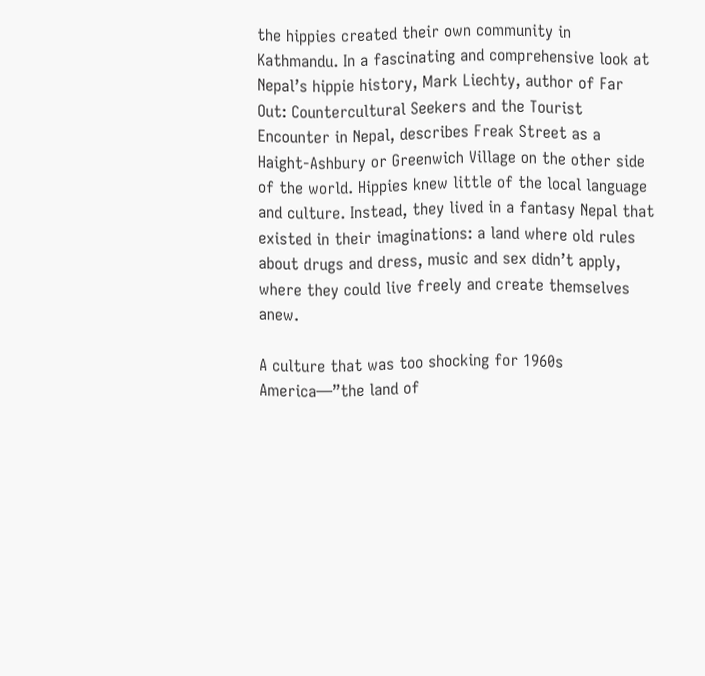the hippies created their own community in Kathmandu. In a fascinating and comprehensive look at Nepal’s hippie history, Mark Liechty, author of Far Out: Countercultural Seekers and the Tourist Encounter in Nepal, describes Freak Street as a Haight-Ashbury or Greenwich Village on the other side of the world. Hippies knew little of the local language and culture. Instead, they lived in a fantasy Nepal that existed in their imaginations: a land where old rules about drugs and dress, music and sex didn’t apply, where they could live freely and create themselves anew.

A culture that was too shocking for 1960s America—”the land of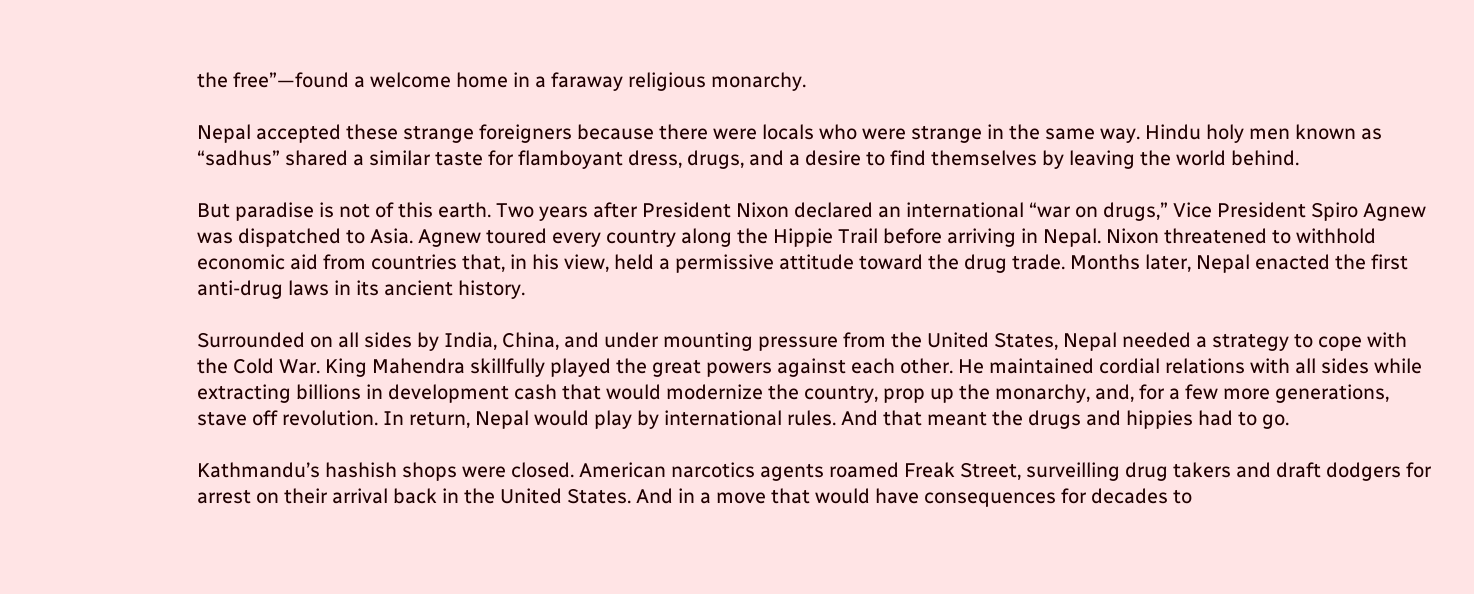the free”—found a welcome home in a faraway religious monarchy.

Nepal accepted these strange foreigners because there were locals who were strange in the same way. Hindu holy men known as “sadhus” shared a similar taste for flamboyant dress, drugs, and a desire to find themselves by leaving the world behind.

But paradise is not of this earth. Two years after President Nixon declared an international “war on drugs,” Vice President Spiro Agnew was dispatched to Asia. Agnew toured every country along the Hippie Trail before arriving in Nepal. Nixon threatened to withhold economic aid from countries that, in his view, held a permissive attitude toward the drug trade. Months later, Nepal enacted the first anti-drug laws in its ancient history.

Surrounded on all sides by India, China, and under mounting pressure from the United States, Nepal needed a strategy to cope with the Cold War. King Mahendra skillfully played the great powers against each other. He maintained cordial relations with all sides while extracting billions in development cash that would modernize the country, prop up the monarchy, and, for a few more generations, stave off revolution. In return, Nepal would play by international rules. And that meant the drugs and hippies had to go.

Kathmandu’s hashish shops were closed. American narcotics agents roamed Freak Street, surveilling drug takers and draft dodgers for arrest on their arrival back in the United States. And in a move that would have consequences for decades to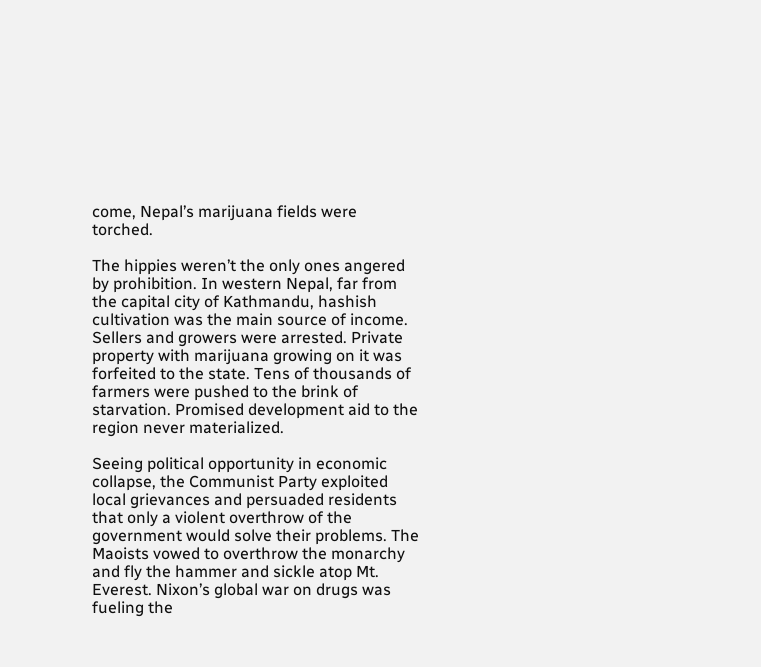come, Nepal’s marijuana fields were torched.

The hippies weren’t the only ones angered by prohibition. In western Nepal, far from the capital city of Kathmandu, hashish cultivation was the main source of income. Sellers and growers were arrested. Private property with marijuana growing on it was forfeited to the state. Tens of thousands of farmers were pushed to the brink of starvation. Promised development aid to the region never materialized.

Seeing political opportunity in economic collapse, the Communist Party exploited local grievances and persuaded residents that only a violent overthrow of the government would solve their problems. The Maoists vowed to overthrow the monarchy and fly the hammer and sickle atop Mt. Everest. Nixon’s global war on drugs was fueling the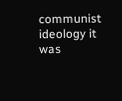communist ideology it was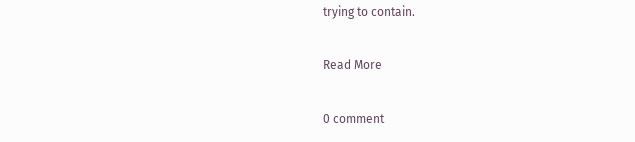trying to contain.

Read More

0 comment